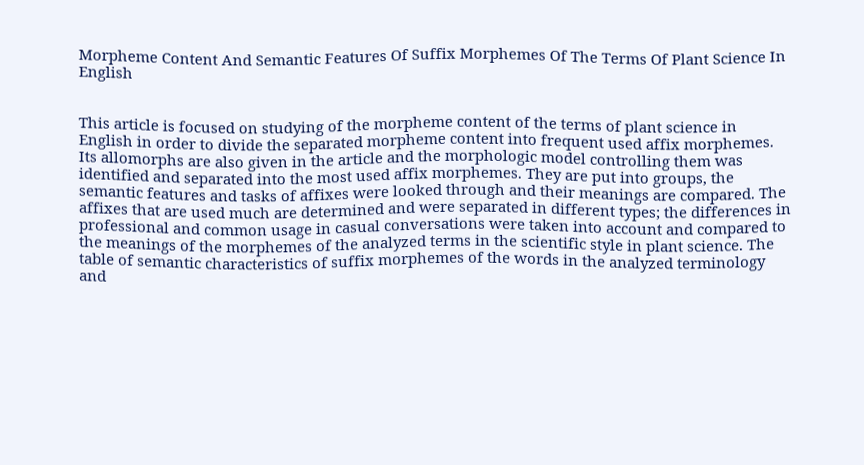Morpheme Content And Semantic Features Of Suffix Morphemes Of The Terms Of Plant Science In English


This article is focused on studying of the morpheme content of the terms of plant science in English in order to divide the separated morpheme content into frequent used affix morphemes. Its allomorphs are also given in the article and the morphologic model controlling them was identified and separated into the most used affix morphemes. They are put into groups, the semantic features and tasks of affixes were looked through and their meanings are compared. The affixes that are used much are determined and were separated in different types; the differences in professional and common usage in casual conversations were taken into account and compared to the meanings of the morphemes of the analyzed terms in the scientific style in plant science. The table of semantic characteristics of suffix morphemes of the words in the analyzed terminology and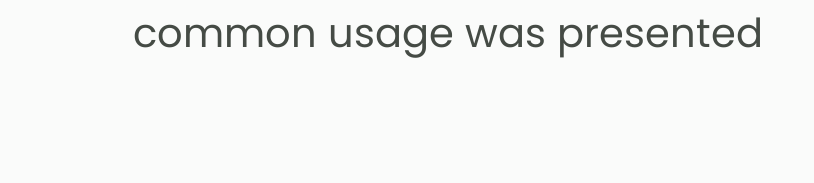common usage was presented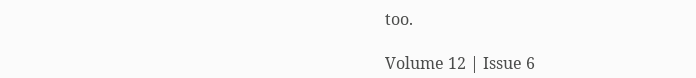too.

Volume 12 | Issue 6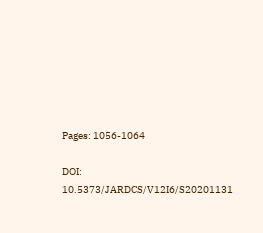Pages: 1056-1064

DOI: 10.5373/JARDCS/V12I6/S20201131